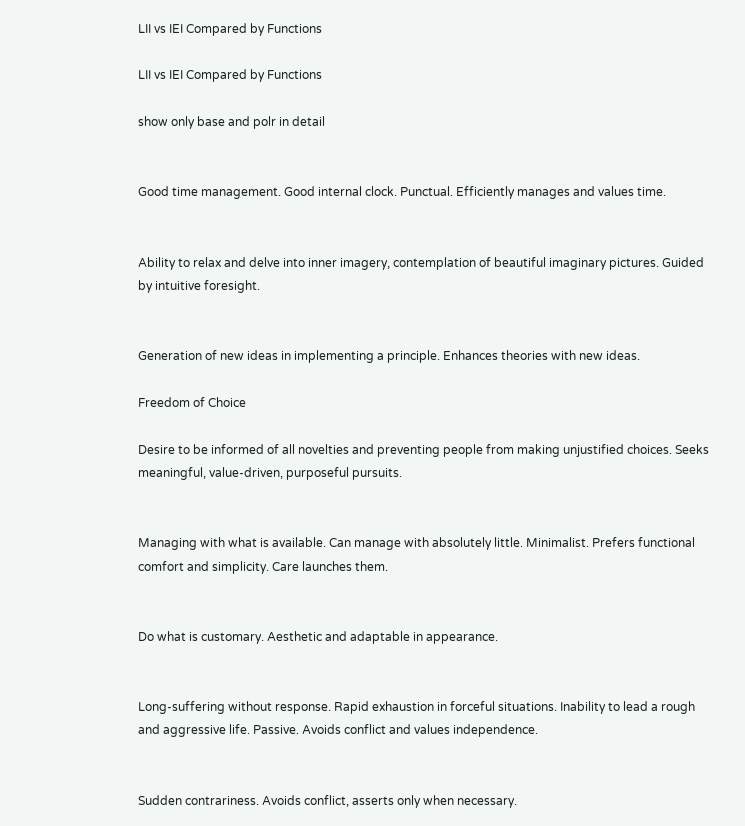LII vs IEI Compared by Functions

LII vs IEI Compared by Functions

show only base and polr in detail


Good time management. Good internal clock. Punctual. Efficiently manages and values time.


Ability to relax and delve into inner imagery, contemplation of beautiful imaginary pictures. Guided by intuitive foresight.


Generation of new ideas in implementing a principle. Enhances theories with new ideas.

Freedom of Choice

Desire to be informed of all novelties and preventing people from making unjustified choices. Seeks meaningful, value-driven, purposeful pursuits.


Managing with what is available. Can manage with absolutely little. Minimalist. Prefers functional comfort and simplicity. Care launches them.


Do what is customary. Aesthetic and adaptable in appearance.


Long-suffering without response. Rapid exhaustion in forceful situations. Inability to lead a rough and aggressive life. Passive. Avoids conflict and values independence.


Sudden contrariness. Avoids conflict, asserts only when necessary.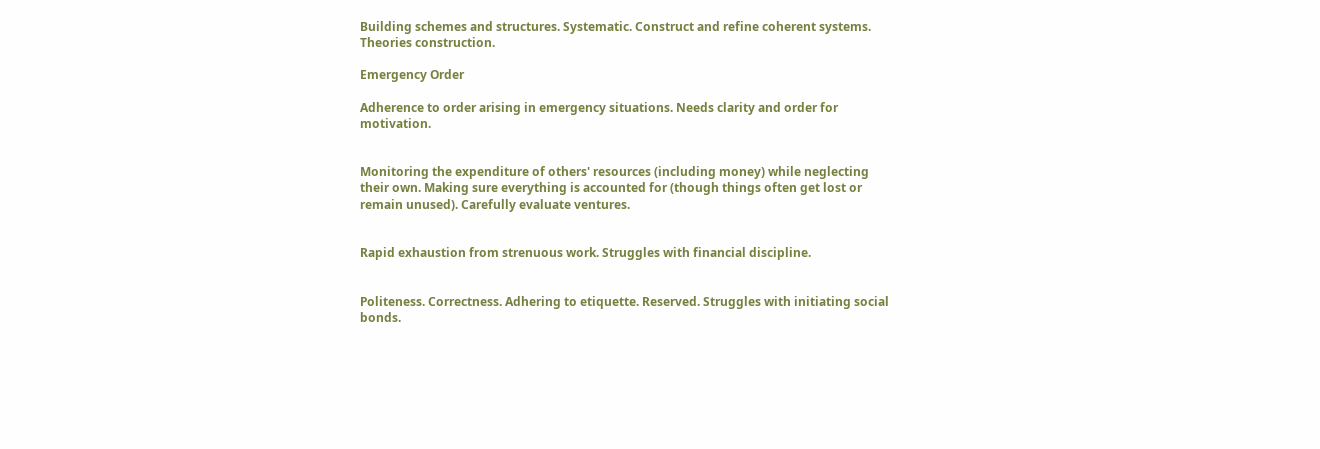Building schemes and structures. Systematic. Construct and refine coherent systems. Theories construction.

Emergency Order

Adherence to order arising in emergency situations. Needs clarity and order for motivation.


Monitoring the expenditure of others' resources (including money) while neglecting their own. Making sure everything is accounted for (though things often get lost or remain unused). Carefully evaluate ventures.


Rapid exhaustion from strenuous work. Struggles with financial discipline.


Politeness. Correctness. Adhering to etiquette. Reserved. Struggles with initiating social bonds.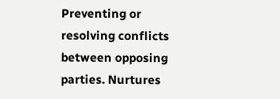Preventing or resolving conflicts between opposing parties. Nurtures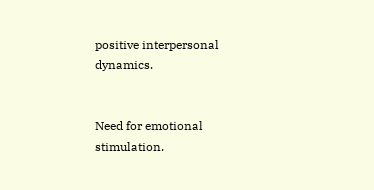positive interpersonal dynamics.


Need for emotional stimulation.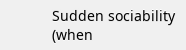Sudden sociability (when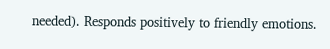needed). Responds positively to friendly emotions.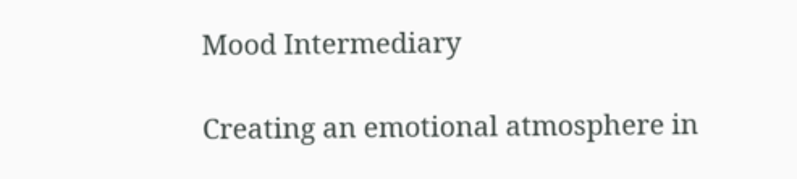Mood Intermediary

Creating an emotional atmosphere in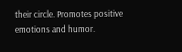their circle. Promotes positive emotions and humor.